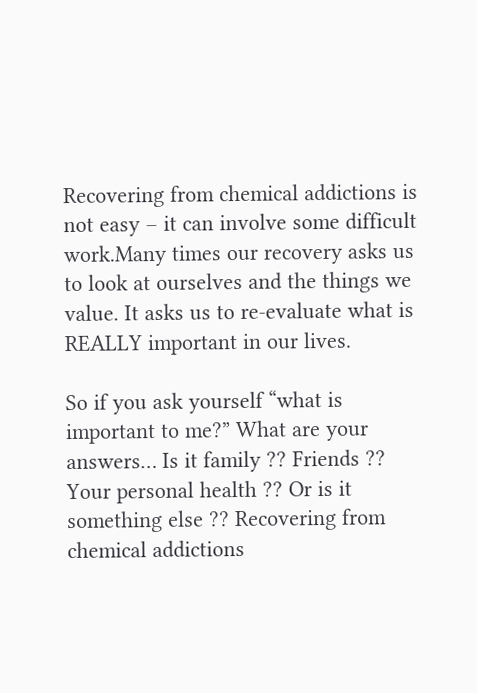Recovering from chemical addictions is not easy – it can involve some difficult work.Many times our recovery asks us to look at ourselves and the things we value. It asks us to re-evaluate what is REALLY important in our lives.

So if you ask yourself “what is important to me?” What are your answers… Is it family ?? Friends ?? Your personal health ?? Or is it something else ?? Recovering from chemical addictions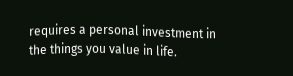requires a personal investment in the things you value in life.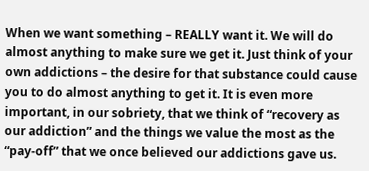When we want something – REALLY want it. We will do almost anything to make sure we get it. Just think of your own addictions – the desire for that substance could cause you to do almost anything to get it. It is even more important, in our sobriety, that we think of “recovery as our addiction” and the things we value the most as the “pay-off” that we once believed our addictions gave us.